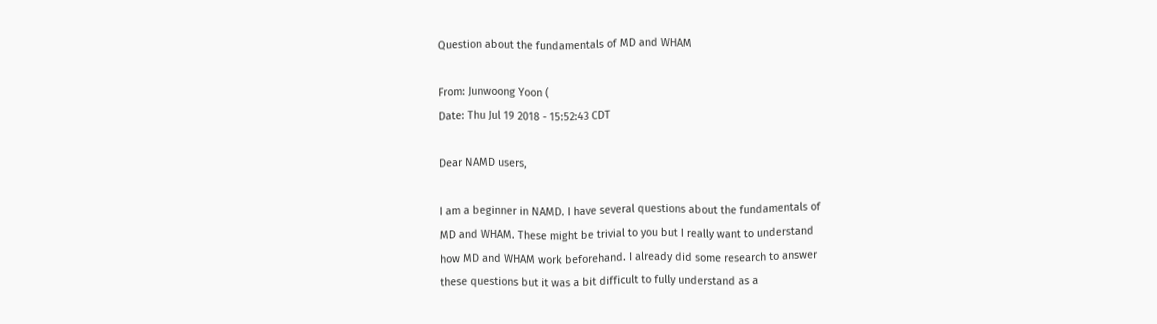Question about the fundamentals of MD and WHAM

From: Junwoong Yoon (
Date: Thu Jul 19 2018 - 15:52:43 CDT

Dear NAMD users,

I am a beginner in NAMD. I have several questions about the fundamentals of
MD and WHAM. These might be trivial to you but I really want to understand
how MD and WHAM work beforehand. I already did some research to answer
these questions but it was a bit difficult to fully understand as a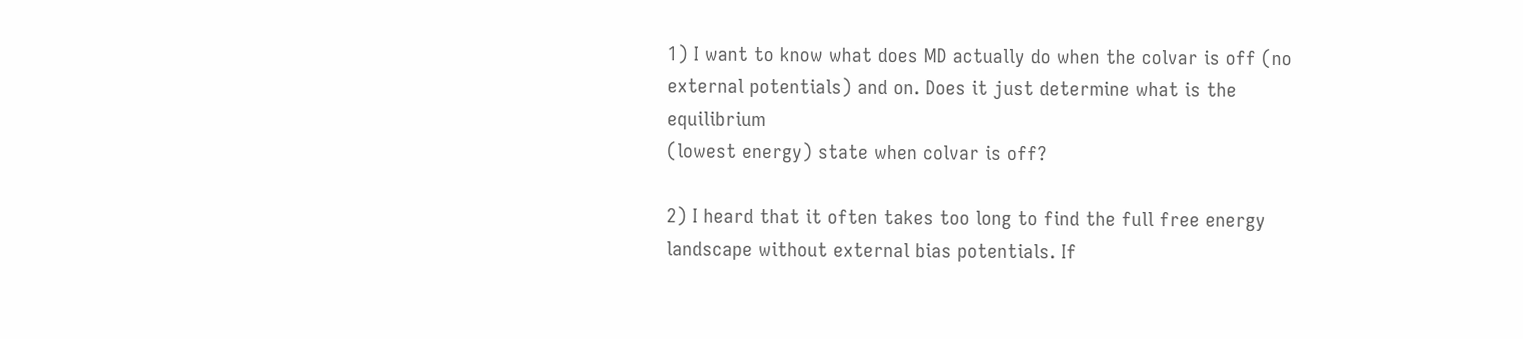1) I want to know what does MD actually do when the colvar is off (no
external potentials) and on. Does it just determine what is the equilibrium
(lowest energy) state when colvar is off?

2) I heard that it often takes too long to find the full free energy
landscape without external bias potentials. If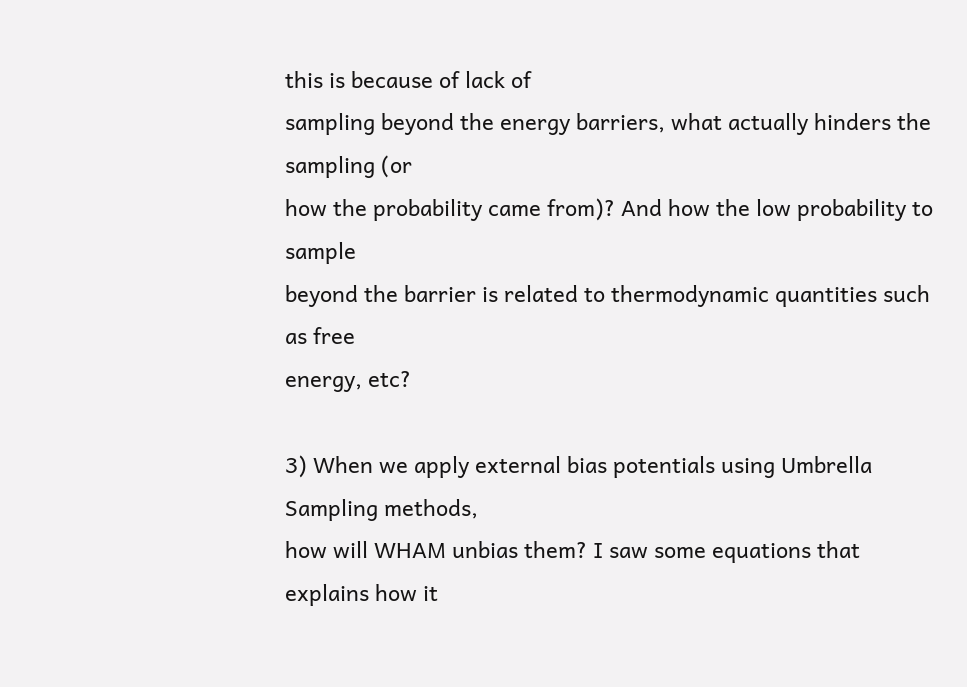this is because of lack of
sampling beyond the energy barriers, what actually hinders the sampling (or
how the probability came from)? And how the low probability to sample
beyond the barrier is related to thermodynamic quantities such as free
energy, etc?

3) When we apply external bias potentials using Umbrella Sampling methods,
how will WHAM unbias them? I saw some equations that explains how it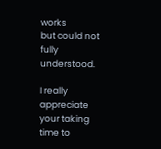works
but could not fully understood.

I really appreciate your taking time to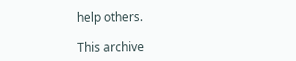help others.

This archive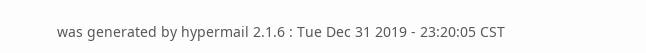was generated by hypermail 2.1.6 : Tue Dec 31 2019 - 23:20:05 CST